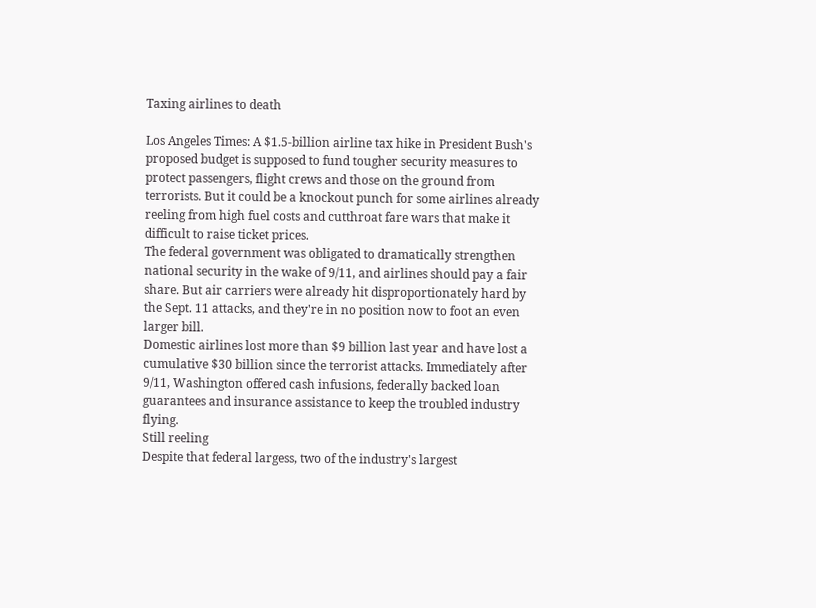Taxing airlines to death

Los Angeles Times: A $1.5-billion airline tax hike in President Bush's proposed budget is supposed to fund tougher security measures to protect passengers, flight crews and those on the ground from terrorists. But it could be a knockout punch for some airlines already reeling from high fuel costs and cutthroat fare wars that make it difficult to raise ticket prices.
The federal government was obligated to dramatically strengthen national security in the wake of 9/11, and airlines should pay a fair share. But air carriers were already hit disproportionately hard by the Sept. 11 attacks, and they're in no position now to foot an even larger bill.
Domestic airlines lost more than $9 billion last year and have lost a cumulative $30 billion since the terrorist attacks. Immediately after 9/11, Washington offered cash infusions, federally backed loan guarantees and insurance assistance to keep the troubled industry flying.
Still reeling
Despite that federal largess, two of the industry's largest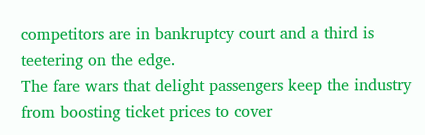competitors are in bankruptcy court and a third is teetering on the edge.
The fare wars that delight passengers keep the industry from boosting ticket prices to cover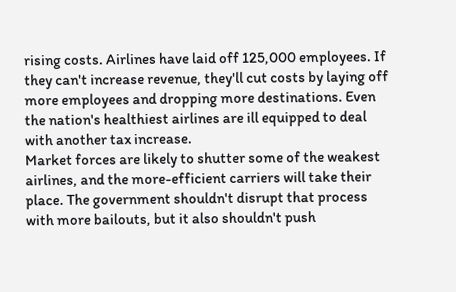rising costs. Airlines have laid off 125,000 employees. If they can't increase revenue, they'll cut costs by laying off more employees and dropping more destinations. Even the nation's healthiest airlines are ill equipped to deal with another tax increase.
Market forces are likely to shutter some of the weakest airlines, and the more-efficient carriers will take their place. The government shouldn't disrupt that process with more bailouts, but it also shouldn't push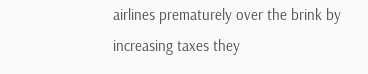airlines prematurely over the brink by increasing taxes they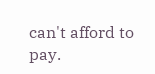can't afford to pay.